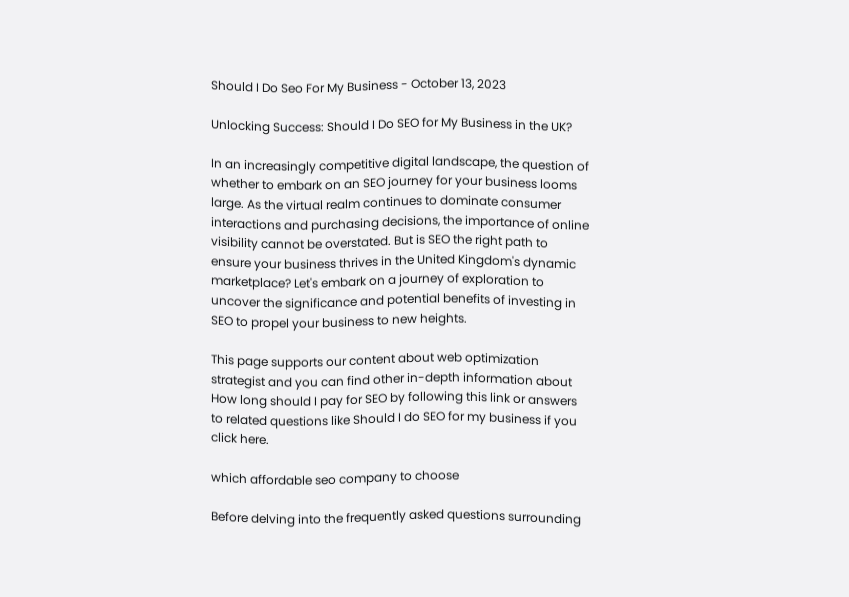Should I Do Seo For My Business - October 13, 2023

Unlocking Success: Should I Do SEO for My Business in the UK?

In an increasingly competitive digital landscape, the question of whether to embark on an SEO journey for your business looms large. As the virtual realm continues to dominate consumer interactions and purchasing decisions, the importance of online visibility cannot be overstated. But is SEO the right path to ensure your business thrives in the United Kingdom's dynamic marketplace? Let's embark on a journey of exploration to uncover the significance and potential benefits of investing in SEO to propel your business to new heights.

This page supports our content about web optimization strategist and you can find other in-depth information about How long should I pay for SEO by following this link or answers to related questions like Should I do SEO for my business if you click here.

which affordable seo company to choose

Before delving into the frequently asked questions surrounding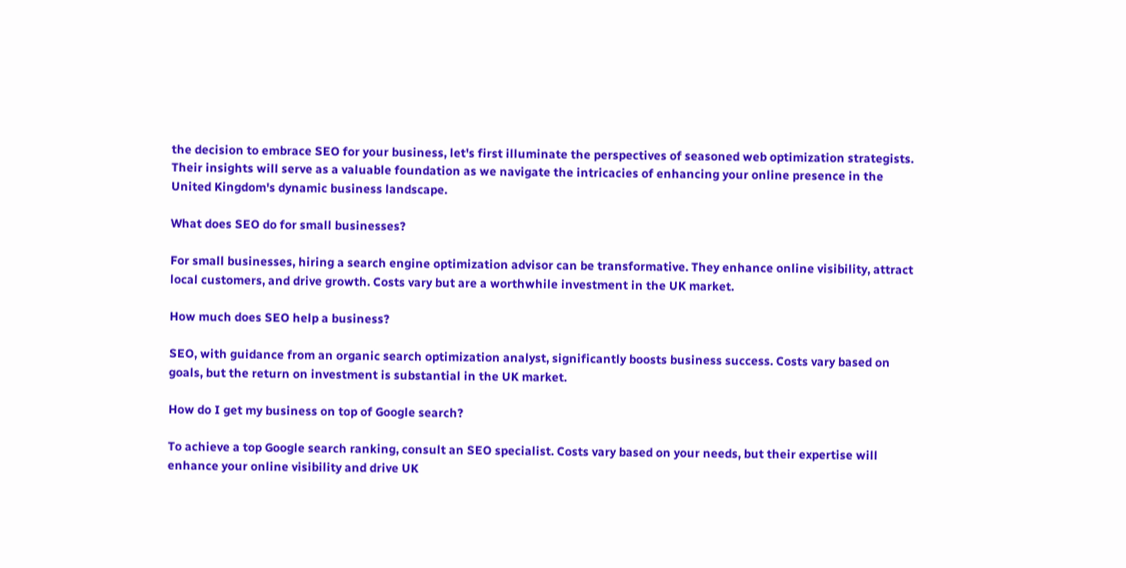the decision to embrace SEO for your business, let's first illuminate the perspectives of seasoned web optimization strategists. Their insights will serve as a valuable foundation as we navigate the intricacies of enhancing your online presence in the United Kingdom's dynamic business landscape.

What does SEO do for small businesses?

For small businesses, hiring a search engine optimization advisor can be transformative. They enhance online visibility, attract local customers, and drive growth. Costs vary but are a worthwhile investment in the UK market.

How much does SEO help a business?

SEO, with guidance from an organic search optimization analyst, significantly boosts business success. Costs vary based on goals, but the return on investment is substantial in the UK market.

How do I get my business on top of Google search?

To achieve a top Google search ranking, consult an SEO specialist. Costs vary based on your needs, but their expertise will enhance your online visibility and drive UK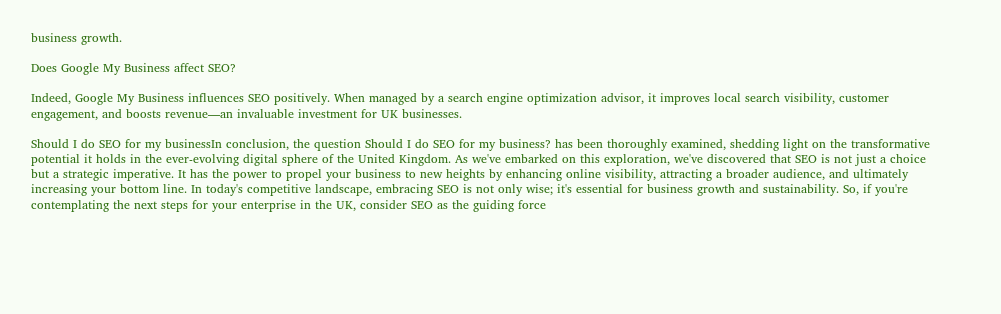business growth.

Does Google My Business affect SEO?

Indeed, Google My Business influences SEO positively. When managed by a search engine optimization advisor, it improves local search visibility, customer engagement, and boosts revenue—an invaluable investment for UK businesses.

Should I do SEO for my businessIn conclusion, the question Should I do SEO for my business? has been thoroughly examined, shedding light on the transformative potential it holds in the ever-evolving digital sphere of the United Kingdom. As we've embarked on this exploration, we've discovered that SEO is not just a choice but a strategic imperative. It has the power to propel your business to new heights by enhancing online visibility, attracting a broader audience, and ultimately increasing your bottom line. In today's competitive landscape, embracing SEO is not only wise; it's essential for business growth and sustainability. So, if you're contemplating the next steps for your enterprise in the UK, consider SEO as the guiding force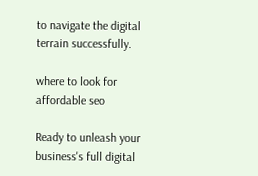to navigate the digital terrain successfully.

where to look for affordable seo

Ready to unleash your business's full digital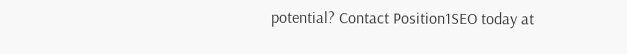potential? Contact Position1SEO today at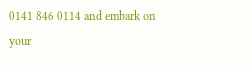0141 846 0114 and embark on your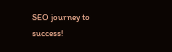SEO journey to success!